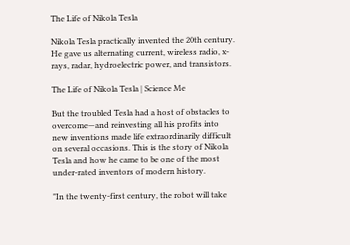The Life of Nikola Tesla

Nikola Tesla practically invented the 20th century. He gave us alternating current, wireless radio, x-rays, radar, hydroelectric power, and transistors.

The Life of Nikola Tesla | Science Me

But the troubled Tesla had a host of obstacles to overcome—and reinvesting all his profits into new inventions made life extraordinarily difficult on several occasions. This is the story of Nikola Tesla and how he came to be one of the most under-rated inventors of modern history.

"In the twenty-first century, the robot will take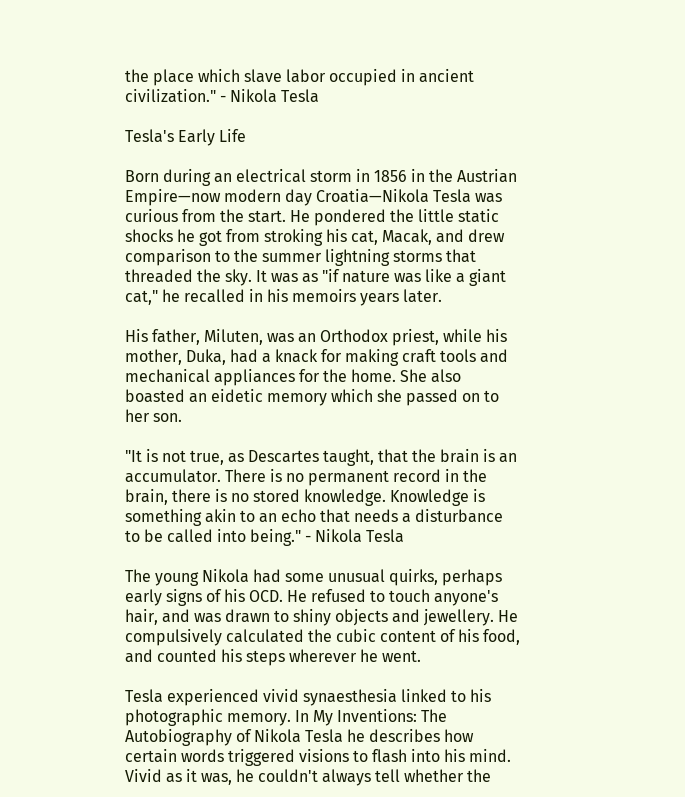the place which slave labor occupied in ancient civilization." - Nikola Tesla

Tesla's Early Life

Born during an electrical storm in 1856 in the Austrian Empire—now modern day Croatia—Nikola Tesla was curious from the start. He pondered the little static shocks he got from stroking his cat, Macak, and drew comparison to the summer lightning storms that threaded the sky. It was as "if nature was like a giant cat," he recalled in his memoirs years later.

His father, Miluten, was an Orthodox priest, while his mother, Duka, had a knack for making craft tools and mechanical appliances for the home. She also boasted an eidetic memory which she passed on to her son.

"It is not true, as Descartes taught, that the brain is an accumulator. There is no permanent record in the brain, there is no stored knowledge. Knowledge is something akin to an echo that needs a disturbance to be called into being." - Nikola Tesla

The young Nikola had some unusual quirks, perhaps early signs of his OCD. He refused to touch anyone's hair, and was drawn to shiny objects and jewellery. He compulsively calculated the cubic content of his food, and counted his steps wherever he went.

Tesla experienced vivid synaesthesia linked to his photographic memory. In My Inventions: The Autobiography of Nikola Tesla he describes how certain words triggered visions to flash into his mind. Vivid as it was, he couldn't always tell whether the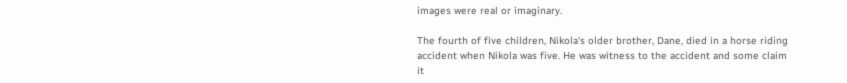images were real or imaginary.

The fourth of five children, Nikola's older brother, Dane, died in a horse riding accident when Nikola was five. He was witness to the accident and some claim it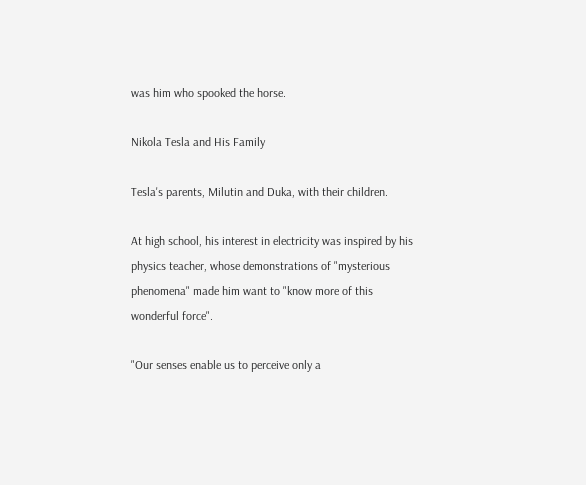was him who spooked the horse.

Nikola Tesla and His Family

Tesla's parents, Milutin and Duka, with their children.

At high school, his interest in electricity was inspired by his physics teacher, whose demonstrations of "mysterious phenomena" made him want to "know more of this wonderful force".

"Our senses enable us to perceive only a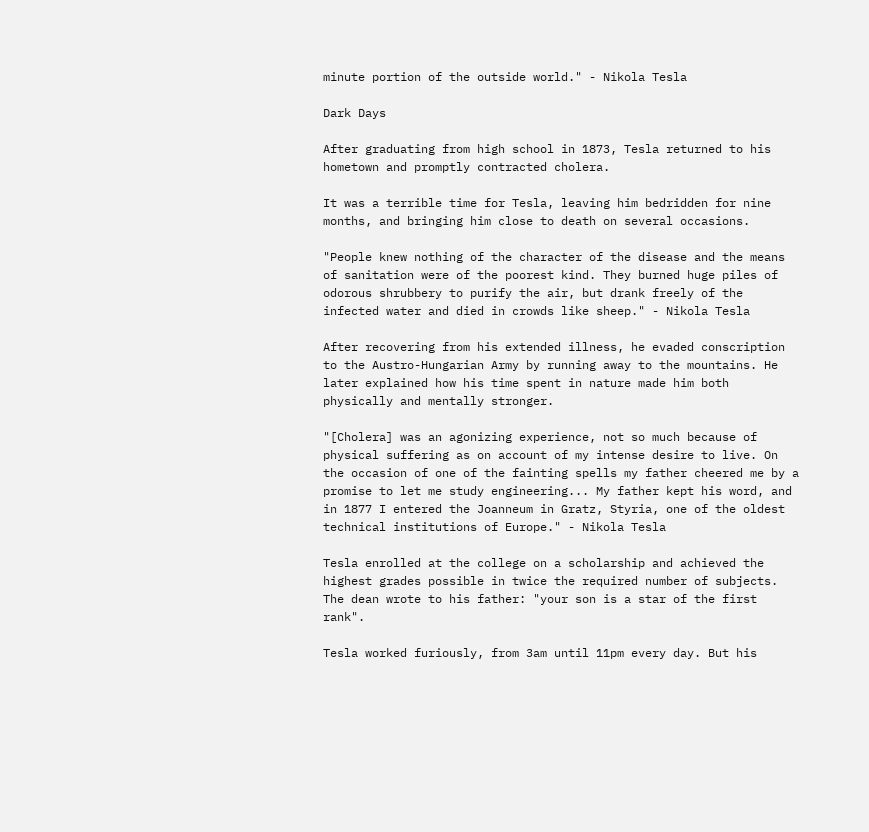minute portion of the outside world." - Nikola Tesla

Dark Days

After graduating from high school in 1873, Tesla returned to his hometown and promptly contracted cholera.

It was a terrible time for Tesla, leaving him bedridden for nine months, and bringing him close to death on several occasions.

"People knew nothing of the character of the disease and the means of sanitation were of the poorest kind. They burned huge piles of odorous shrubbery to purify the air, but drank freely of the infected water and died in crowds like sheep." - Nikola Tesla

After recovering from his extended illness, he evaded conscription to the Austro-Hungarian Army by running away to the mountains. He later explained how his time spent in nature made him both physically and mentally stronger.

"[Cholera] was an agonizing experience, not so much because of physical suffering as on account of my intense desire to live. On the occasion of one of the fainting spells my father cheered me by a promise to let me study engineering... My father kept his word, and in 1877 I entered the Joanneum in Gratz, Styria, one of the oldest technical institutions of Europe." - Nikola Tesla

Tesla enrolled at the college on a scholarship and achieved the highest grades possible in twice the required number of subjects. The dean wrote to his father: "your son is a star of the first rank".

Tesla worked furiously, from 3am until 11pm every day. But his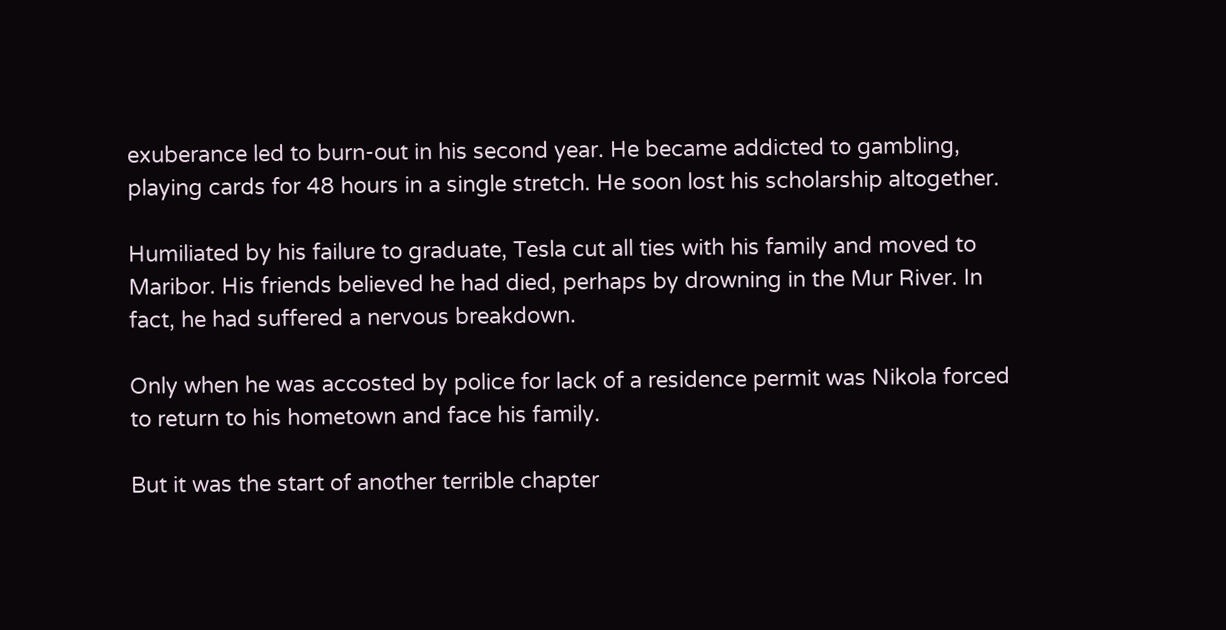exuberance led to burn-out in his second year. He became addicted to gambling, playing cards for 48 hours in a single stretch. He soon lost his scholarship altogether.

Humiliated by his failure to graduate, Tesla cut all ties with his family and moved to Maribor. His friends believed he had died, perhaps by drowning in the Mur River. In fact, he had suffered a nervous breakdown.

Only when he was accosted by police for lack of a residence permit was Nikola forced to return to his hometown and face his family.

But it was the start of another terrible chapter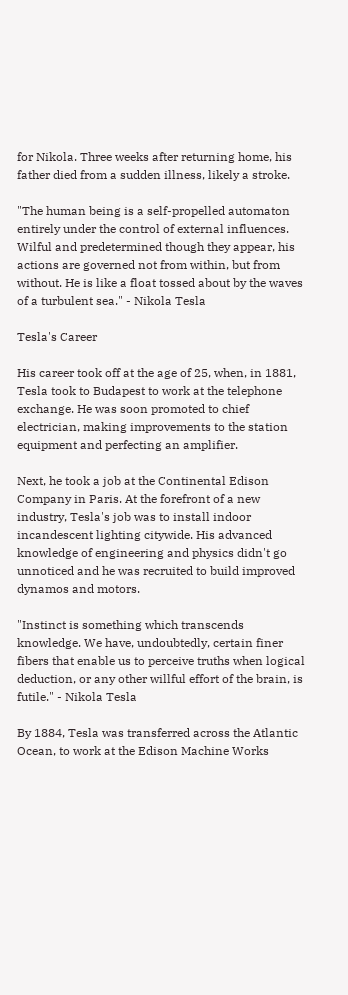for Nikola. Three weeks after returning home, his father died from a sudden illness, likely a stroke.

"The human being is a self-propelled automaton entirely under the control of external influences. Wilful and predetermined though they appear, his actions are governed not from within, but from without. He is like a float tossed about by the waves of a turbulent sea." - Nikola Tesla

Tesla's Career

His career took off at the age of 25, when, in 1881, Tesla took to Budapest to work at the telephone exchange. He was soon promoted to chief electrician, making improvements to the station equipment and perfecting an amplifier.

Next, he took a job at the Continental Edison Company in Paris. At the forefront of a new industry, Tesla's job was to install indoor incandescent lighting citywide. His advanced knowledge of engineering and physics didn't go unnoticed and he was recruited to build improved dynamos and motors.

"Instinct is something which transcends knowledge. We have, undoubtedly, certain finer fibers that enable us to perceive truths when logical deduction, or any other willful effort of the brain, is futile." - Nikola Tesla

By 1884, Tesla was transferred across the Atlantic Ocean, to work at the Edison Machine Works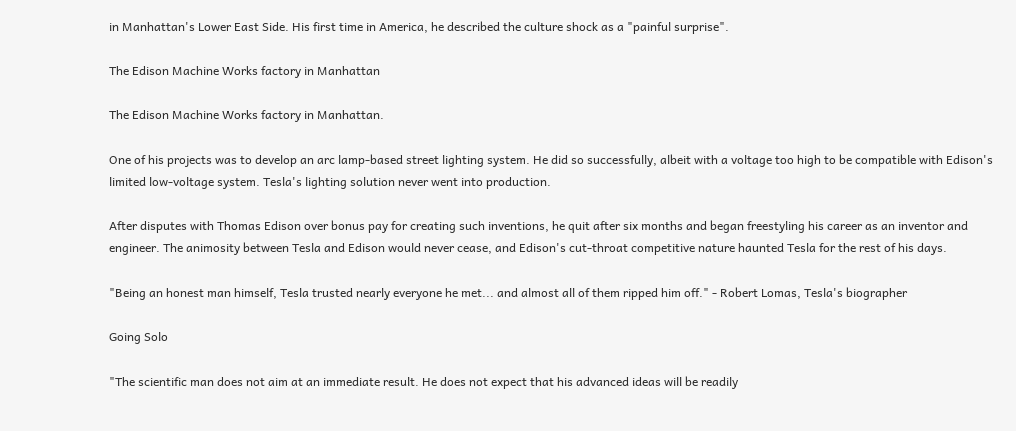in Manhattan's Lower East Side. His first time in America, he described the culture shock as a "painful surprise".

The Edison Machine Works factory in Manhattan

The Edison Machine Works factory in Manhattan.

One of his projects was to develop an arc lamp-based street lighting system. He did so successfully, albeit with a voltage too high to be compatible with Edison's limited low-voltage system. Tesla's lighting solution never went into production.

After disputes with Thomas Edison over bonus pay for creating such inventions, he quit after six months and began freestyling his career as an inventor and engineer. The animosity between Tesla and Edison would never cease, and Edison's cut-throat competitive nature haunted Tesla for the rest of his days.

"Being an honest man himself, Tesla trusted nearly everyone he met... and almost all of them ripped him off." - Robert Lomas, Tesla's biographer

Going Solo

"The scientific man does not aim at an immediate result. He does not expect that his advanced ideas will be readily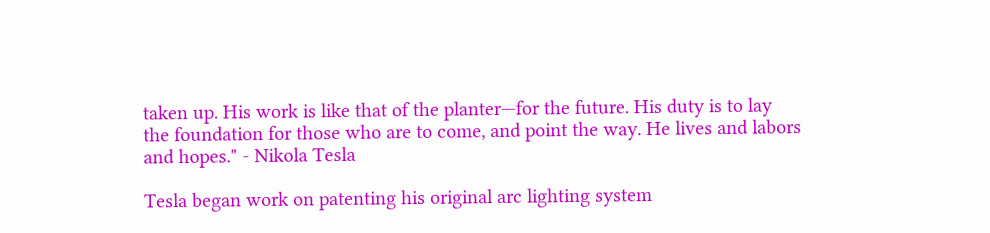taken up. His work is like that of the planter—for the future. His duty is to lay the foundation for those who are to come, and point the way. He lives and labors and hopes." - Nikola Tesla

Tesla began work on patenting his original arc lighting system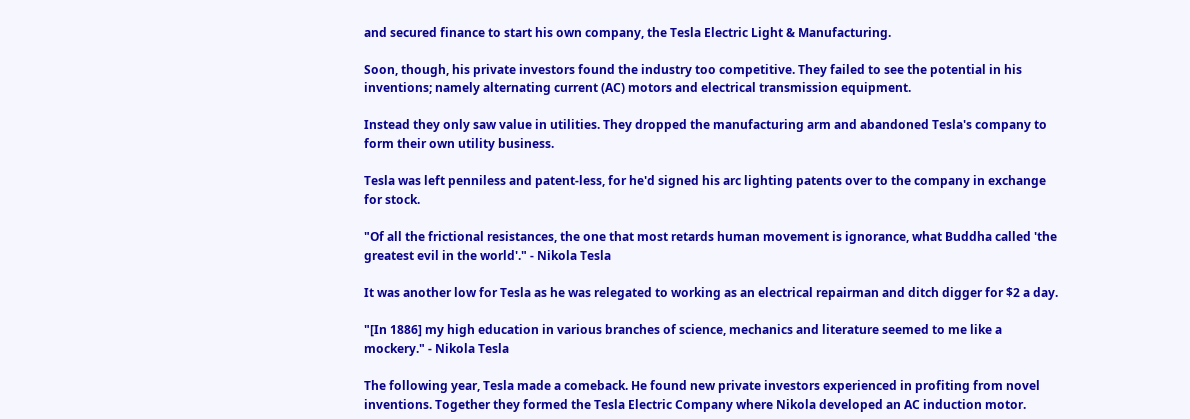and secured finance to start his own company, the Tesla Electric Light & Manufacturing.

Soon, though, his private investors found the industry too competitive. They failed to see the potential in his inventions; namely alternating current (AC) motors and electrical transmission equipment.

Instead they only saw value in utilities. They dropped the manufacturing arm and abandoned Tesla's company to form their own utility business.

Tesla was left penniless and patent-less, for he'd signed his arc lighting patents over to the company in exchange for stock.

"Of all the frictional resistances, the one that most retards human movement is ignorance, what Buddha called 'the greatest evil in the world'." - Nikola Tesla

It was another low for Tesla as he was relegated to working as an electrical repairman and ditch digger for $2 a day.

"[In 1886] my high education in various branches of science, mechanics and literature seemed to me like a mockery." - Nikola Tesla

The following year, Tesla made a comeback. He found new private investors experienced in profiting from novel inventions. Together they formed the Tesla Electric Company where Nikola developed an AC induction motor.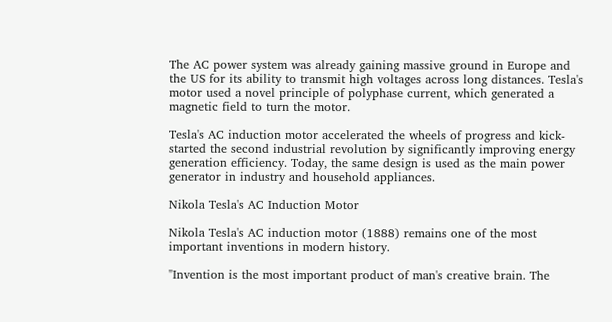The AC power system was already gaining massive ground in Europe and the US for its ability to transmit high voltages across long distances. Tesla's motor used a novel principle of polyphase current, which generated a magnetic field to turn the motor.

Tesla's AC induction motor accelerated the wheels of progress and kick-started the second industrial revolution by significantly improving energy generation efficiency. Today, the same design is used as the main power generator in industry and household appliances.

Nikola Tesla's AC Induction Motor

Nikola Tesla's AC induction motor (1888) remains one of the most important inventions in modern history.

"Invention is the most important product of man's creative brain. The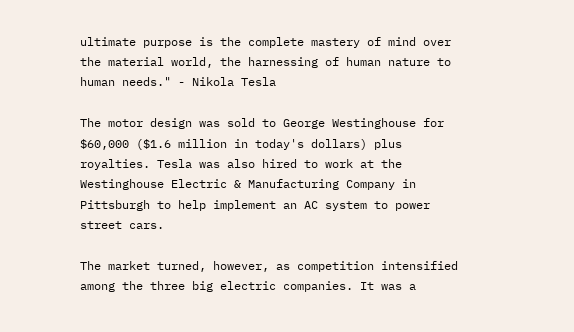ultimate purpose is the complete mastery of mind over the material world, the harnessing of human nature to human needs." - Nikola Tesla

The motor design was sold to George Westinghouse for $60,000 ($1.6 million in today's dollars) plus royalties. Tesla was also hired to work at the Westinghouse Electric & Manufacturing Company in Pittsburgh to help implement an AC system to power street cars.

The market turned, however, as competition intensified among the three big electric companies. It was a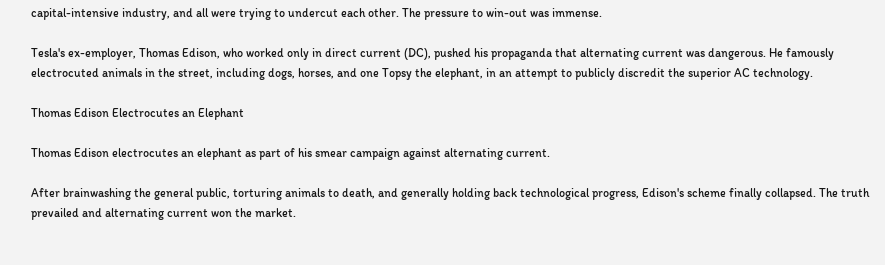capital-intensive industry, and all were trying to undercut each other. The pressure to win-out was immense.

Tesla's ex-employer, Thomas Edison, who worked only in direct current (DC), pushed his propaganda that alternating current was dangerous. He famously electrocuted animals in the street, including dogs, horses, and one Topsy the elephant, in an attempt to publicly discredit the superior AC technology.

Thomas Edison Electrocutes an Elephant

Thomas Edison electrocutes an elephant as part of his smear campaign against alternating current.

After brainwashing the general public, torturing animals to death, and generally holding back technological progress, Edison's scheme finally collapsed. The truth prevailed and alternating current won the market.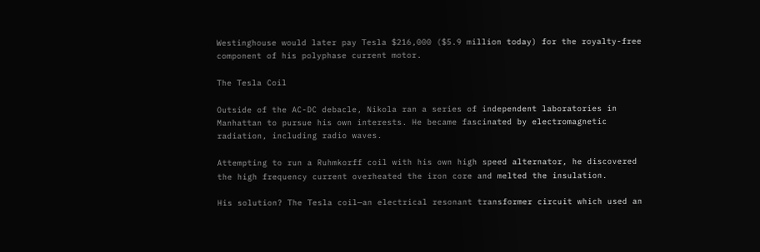Westinghouse would later pay Tesla $216,000 ($5.9 million today) for the royalty-free component of his polyphase current motor.

The Tesla Coil

Outside of the AC-DC debacle, Nikola ran a series of independent laboratories in Manhattan to pursue his own interests. He became fascinated by electromagnetic radiation, including radio waves.

Attempting to run a Ruhmkorff coil with his own high speed alternator, he discovered the high frequency current overheated the iron core and melted the insulation.

His solution? The Tesla coil—an electrical resonant transformer circuit which used an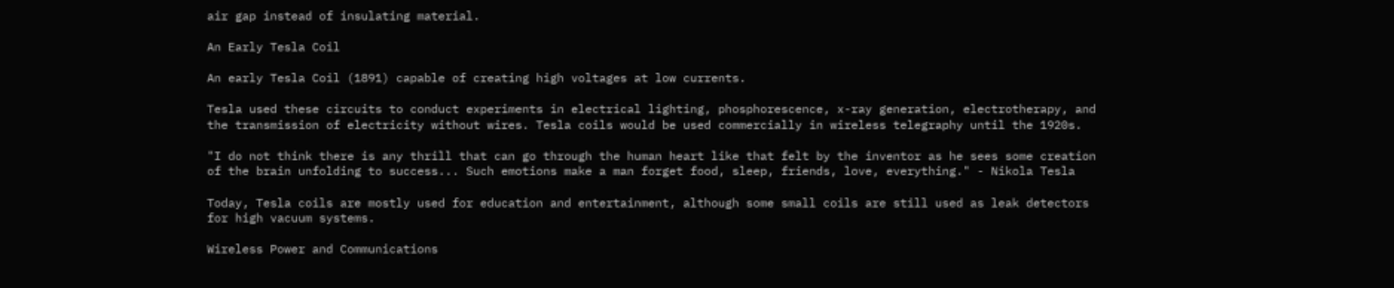air gap instead of insulating material.

An Early Tesla Coil

An early Tesla Coil (1891) capable of creating high voltages at low currents.

Tesla used these circuits to conduct experiments in electrical lighting, phosphorescence, x-ray generation, electrotherapy, and the transmission of electricity without wires. Tesla coils would be used commercially in wireless telegraphy until the 1920s.

"I do not think there is any thrill that can go through the human heart like that felt by the inventor as he sees some creation of the brain unfolding to success... Such emotions make a man forget food, sleep, friends, love, everything." - Nikola Tesla

Today, Tesla coils are mostly used for education and entertainment, although some small coils are still used as leak detectors for high vacuum systems.

Wireless Power and Communications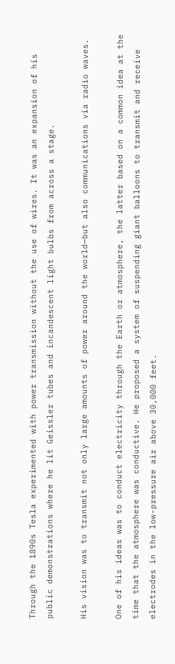Through the 1890s Tesla experimented with power transmission without the use of wires. It was an expansion of his public demonstrations where he lit Geissler tubes and incandescent light bulbs from across a stage.

His vision was to transmit not only large amounts of power around the world—but also communications via radio waves.

One of his ideas was to conduct electricity through the Earth or atmosphere, the latter based on a common idea at the time that the atmosphere was conductive. He proposed a system of suspending giant balloons to transmit and receive electrodes in the low-pressure air above 30,000 feet.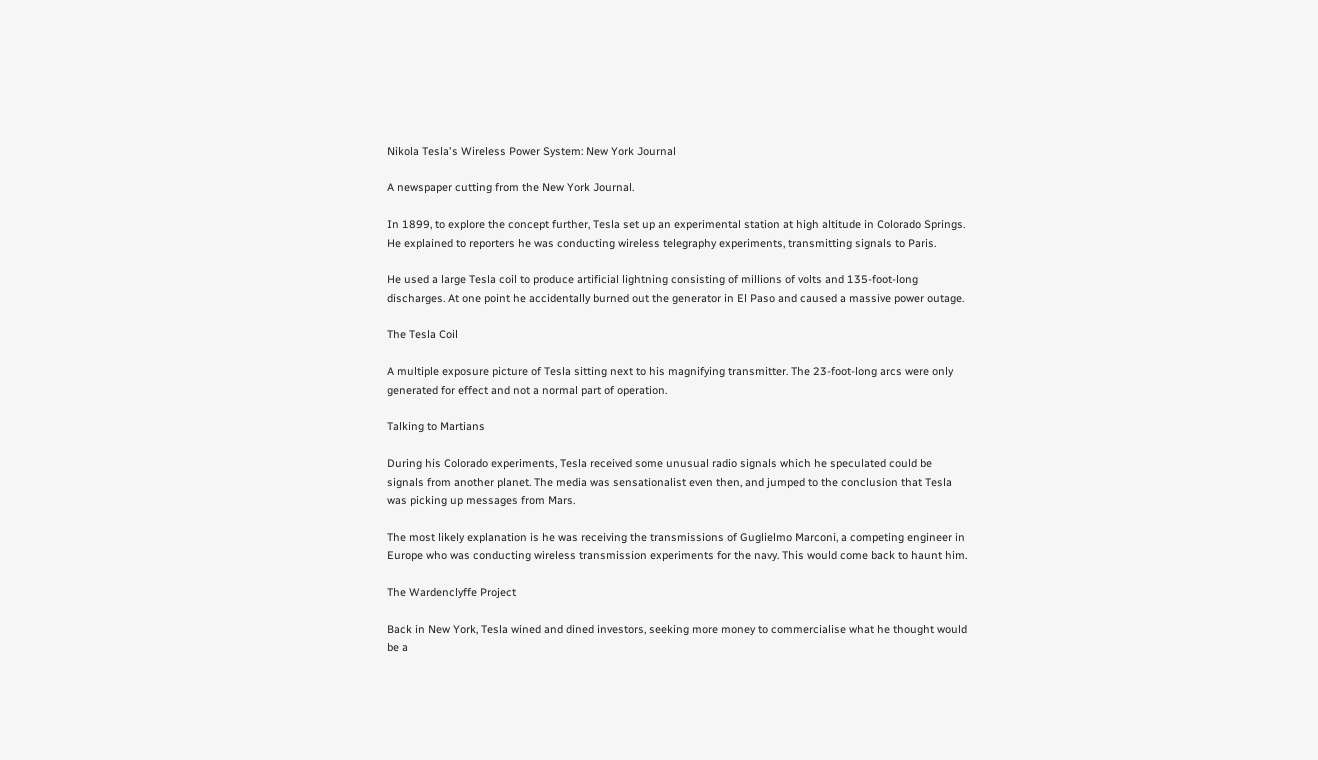Nikola Tesla's Wireless Power System: New York Journal

A newspaper cutting from the New York Journal.

In 1899, to explore the concept further, Tesla set up an experimental station at high altitude in Colorado Springs. He explained to reporters he was conducting wireless telegraphy experiments, transmitting signals to Paris.

He used a large Tesla coil to produce artificial lightning consisting of millions of volts and 135-foot-long discharges. At one point he accidentally burned out the generator in El Paso and caused a massive power outage.

The Tesla Coil

A multiple exposure picture of Tesla sitting next to his magnifying transmitter. The 23-foot-long arcs were only generated for effect and not a normal part of operation.

Talking to Martians

During his Colorado experiments, Tesla received some unusual radio signals which he speculated could be signals from another planet. The media was sensationalist even then, and jumped to the conclusion that Tesla was picking up messages from Mars.

The most likely explanation is he was receiving the transmissions of Guglielmo Marconi, a competing engineer in Europe who was conducting wireless transmission experiments for the navy. This would come back to haunt him.

The Wardenclyffe Project

Back in New York, Tesla wined and dined investors, seeking more money to commercialise what he thought would be a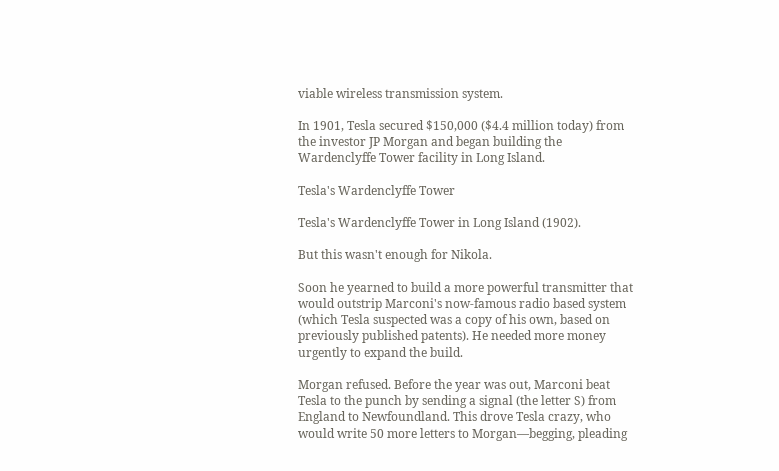viable wireless transmission system.

In 1901, Tesla secured $150,000 ($4.4 million today) from the investor JP Morgan and began building the Wardenclyffe Tower facility in Long Island.

Tesla's Wardenclyffe Tower

Tesla's Wardenclyffe Tower in Long Island (1902).

But this wasn't enough for Nikola.

Soon he yearned to build a more powerful transmitter that would outstrip Marconi's now-famous radio based system (which Tesla suspected was a copy of his own, based on previously published patents). He needed more money urgently to expand the build.

Morgan refused. Before the year was out, Marconi beat Tesla to the punch by sending a signal (the letter S) from England to Newfoundland. This drove Tesla crazy, who would write 50 more letters to Morgan—begging, pleading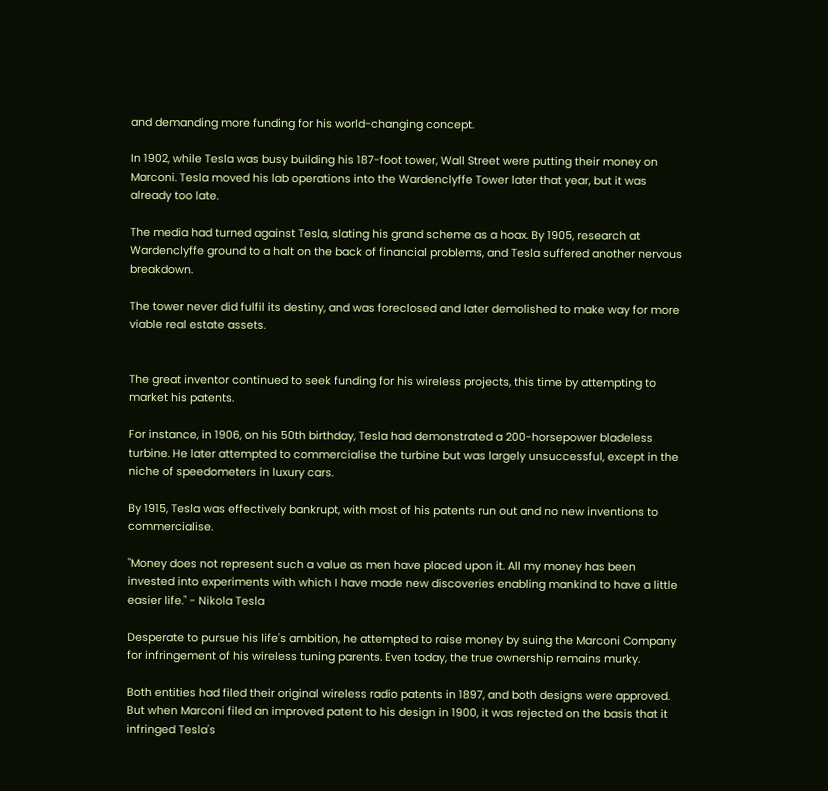and demanding more funding for his world-changing concept.

In 1902, while Tesla was busy building his 187-foot tower, Wall Street were putting their money on Marconi. Tesla moved his lab operations into the Wardenclyffe Tower later that year, but it was already too late.

The media had turned against Tesla, slating his grand scheme as a hoax. By 1905, research at Wardenclyffe ground to a halt on the back of financial problems, and Tesla suffered another nervous breakdown.

The tower never did fulfil its destiny, and was foreclosed and later demolished to make way for more viable real estate assets.


The great inventor continued to seek funding for his wireless projects, this time by attempting to market his patents.

For instance, in 1906, on his 50th birthday, Tesla had demonstrated a 200-horsepower bladeless turbine. He later attempted to commercialise the turbine but was largely unsuccessful, except in the niche of speedometers in luxury cars.

By 1915, Tesla was effectively bankrupt, with most of his patents run out and no new inventions to commercialise.

"Money does not represent such a value as men have placed upon it. All my money has been invested into experiments with which I have made new discoveries enabling mankind to have a little easier life." - Nikola Tesla

Desperate to pursue his life's ambition, he attempted to raise money by suing the Marconi Company for infringement of his wireless tuning parents. Even today, the true ownership remains murky.

Both entities had filed their original wireless radio patents in 1897, and both designs were approved. But when Marconi filed an improved patent to his design in 1900, it was rejected on the basis that it infringed Tesla's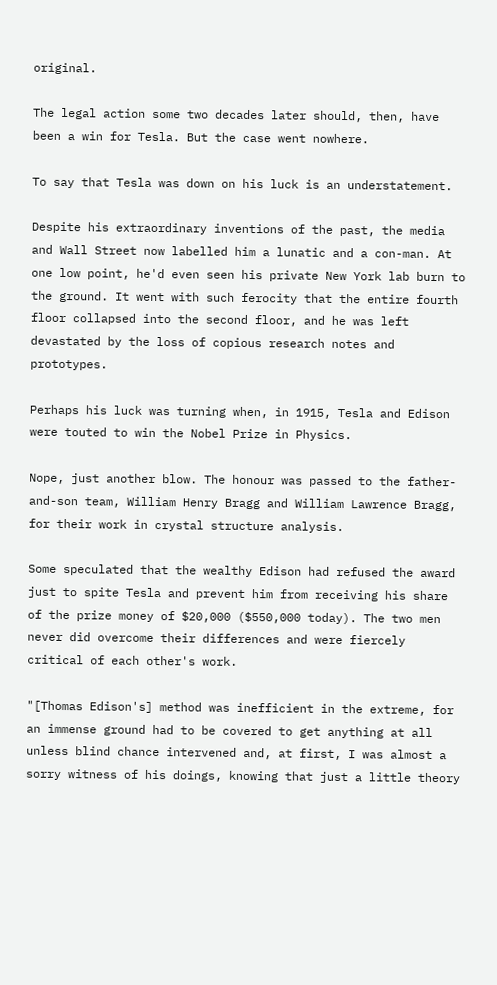original.

The legal action some two decades later should, then, have been a win for Tesla. But the case went nowhere.

To say that Tesla was down on his luck is an understatement.

Despite his extraordinary inventions of the past, the media and Wall Street now labelled him a lunatic and a con-man. At one low point, he'd even seen his private New York lab burn to the ground. It went with such ferocity that the entire fourth floor collapsed into the second floor, and he was left devastated by the loss of copious research notes and prototypes.

Perhaps his luck was turning when, in 1915, Tesla and Edison were touted to win the Nobel Prize in Physics.

Nope, just another blow. The honour was passed to the father-and-son team, William Henry Bragg and William Lawrence Bragg, for their work in crystal structure analysis.

Some speculated that the wealthy Edison had refused the award just to spite Tesla and prevent him from receiving his share of the prize money of $20,000 ($550,000 today). The two men never did overcome their differences and were fiercely critical of each other's work.

"[Thomas Edison's] method was inefficient in the extreme, for an immense ground had to be covered to get anything at all unless blind chance intervened and, at first, I was almost a sorry witness of his doings, knowing that just a little theory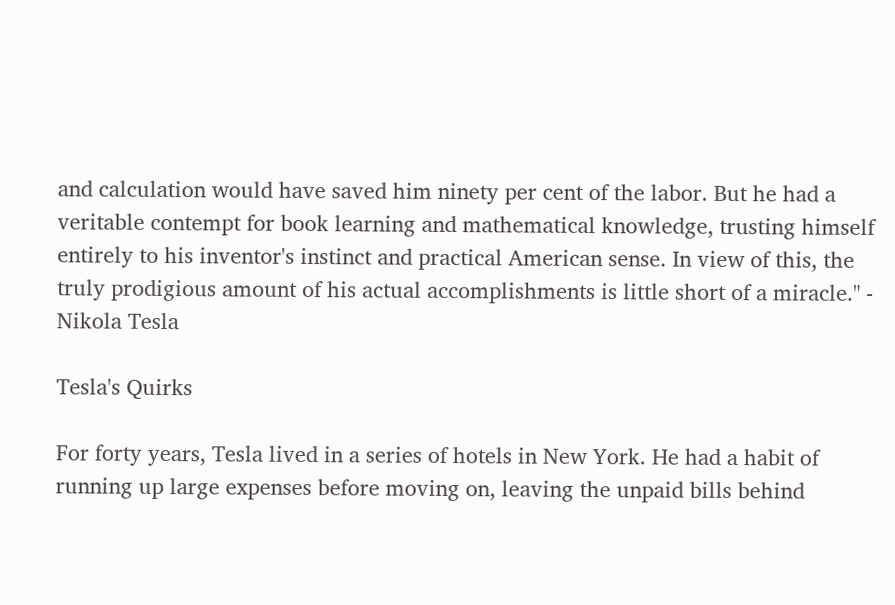and calculation would have saved him ninety per cent of the labor. But he had a veritable contempt for book learning and mathematical knowledge, trusting himself entirely to his inventor's instinct and practical American sense. In view of this, the truly prodigious amount of his actual accomplishments is little short of a miracle." - Nikola Tesla

Tesla's Quirks

For forty years, Tesla lived in a series of hotels in New York. He had a habit of running up large expenses before moving on, leaving the unpaid bills behind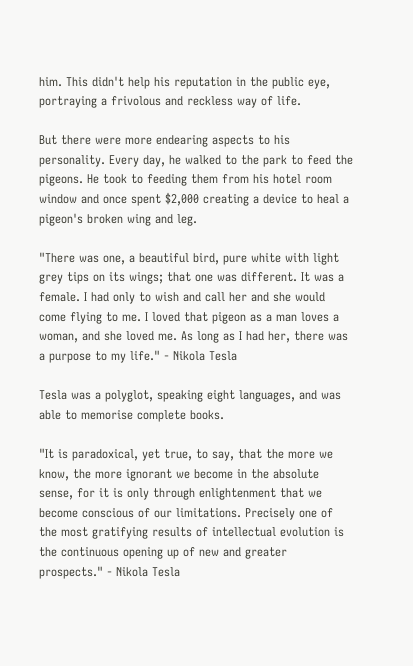him. This didn't help his reputation in the public eye, portraying a frivolous and reckless way of life.

But there were more endearing aspects to his personality. Every day, he walked to the park to feed the pigeons. He took to feeding them from his hotel room window and once spent $2,000 creating a device to heal a pigeon's broken wing and leg.

"There was one, a beautiful bird, pure white with light grey tips on its wings; that one was different. It was a female. I had only to wish and call her and she would come flying to me. I loved that pigeon as a man loves a woman, and she loved me. As long as I had her, there was a purpose to my life." - Nikola Tesla

Tesla was a polyglot, speaking eight languages, and was able to memorise complete books.

"It is paradoxical, yet true, to say, that the more we know, the more ignorant we become in the absolute sense, for it is only through enlightenment that we become conscious of our limitations. Precisely one of the most gratifying results of intellectual evolution is the continuous opening up of new and greater prospects." - Nikola Tesla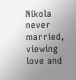Nikola never married, viewing love and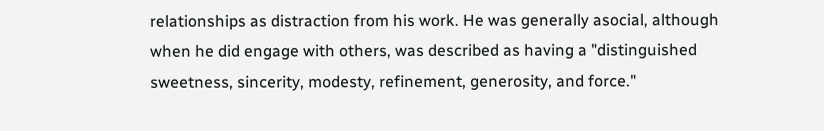relationships as distraction from his work. He was generally asocial, although when he did engage with others, was described as having a "distinguished sweetness, sincerity, modesty, refinement, generosity, and force."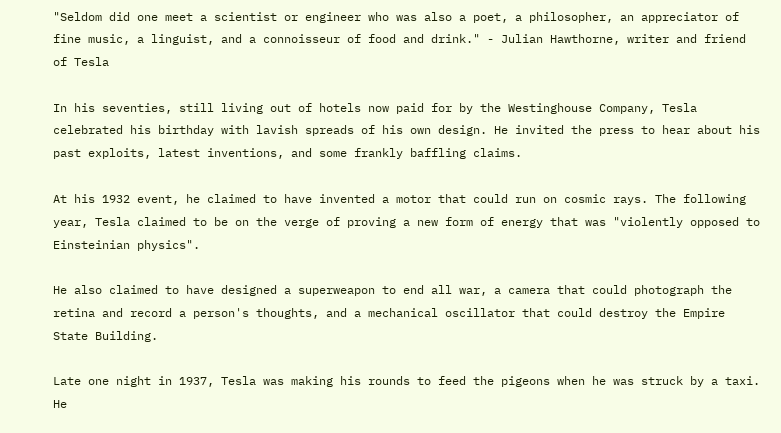"Seldom did one meet a scientist or engineer who was also a poet, a philosopher, an appreciator of fine music, a linguist, and a connoisseur of food and drink." - Julian Hawthorne, writer and friend of Tesla

In his seventies, still living out of hotels now paid for by the Westinghouse Company, Tesla celebrated his birthday with lavish spreads of his own design. He invited the press to hear about his past exploits, latest inventions, and some frankly baffling claims.

At his 1932 event, he claimed to have invented a motor that could run on cosmic rays. The following year, Tesla claimed to be on the verge of proving a new form of energy that was "violently opposed to Einsteinian physics".

He also claimed to have designed a superweapon to end all war, a camera that could photograph the retina and record a person's thoughts, and a mechanical oscillator that could destroy the Empire State Building.

Late one night in 1937, Tesla was making his rounds to feed the pigeons when he was struck by a taxi. He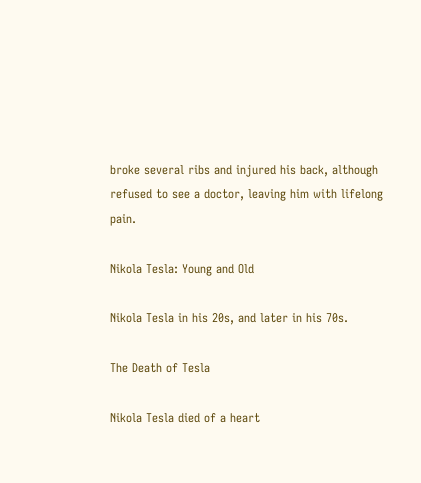broke several ribs and injured his back, although refused to see a doctor, leaving him with lifelong pain.

Nikola Tesla: Young and Old

Nikola Tesla in his 20s, and later in his 70s.

The Death of Tesla

Nikola Tesla died of a heart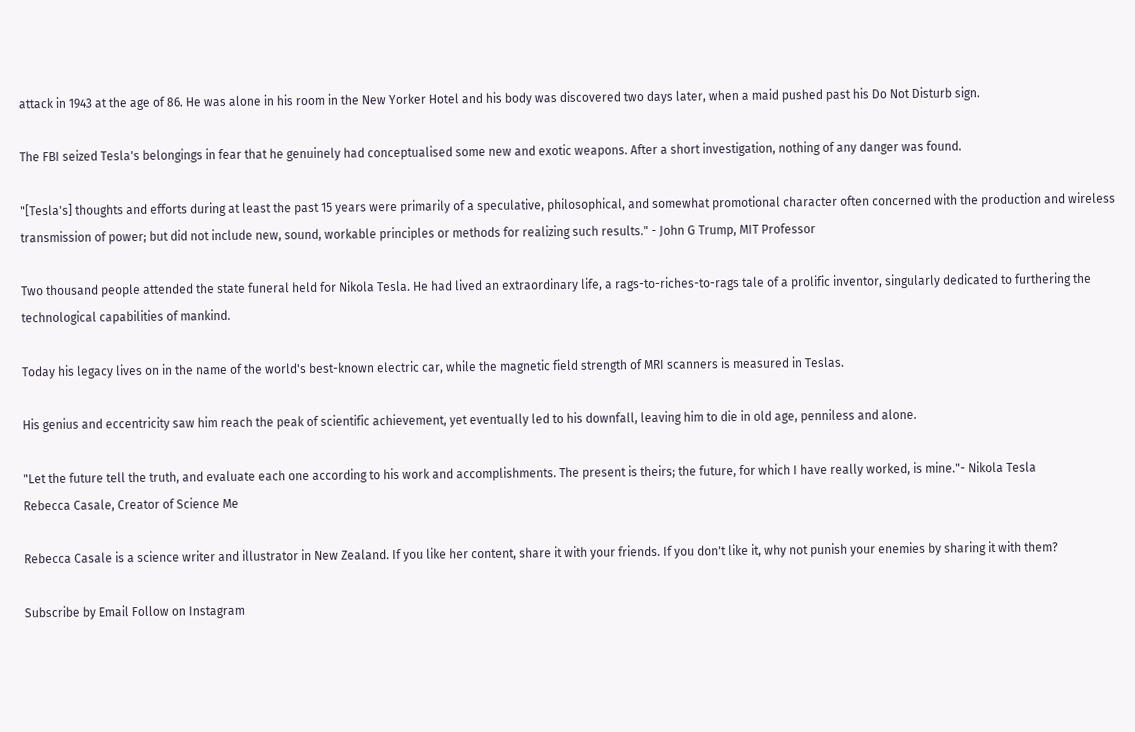attack in 1943 at the age of 86. He was alone in his room in the New Yorker Hotel and his body was discovered two days later, when a maid pushed past his Do Not Disturb sign.

The FBI seized Tesla's belongings in fear that he genuinely had conceptualised some new and exotic weapons. After a short investigation, nothing of any danger was found.

"[Tesla's] thoughts and efforts during at least the past 15 years were primarily of a speculative, philosophical, and somewhat promotional character often concerned with the production and wireless transmission of power; but did not include new, sound, workable principles or methods for realizing such results." - John G Trump, MIT Professor

Two thousand people attended the state funeral held for Nikola Tesla. He had lived an extraordinary life, a rags-to-riches-to-rags tale of a prolific inventor, singularly dedicated to furthering the technological capabilities of mankind.

Today his legacy lives on in the name of the world's best-known electric car, while the magnetic field strength of MRI scanners is measured in Teslas.

His genius and eccentricity saw him reach the peak of scientific achievement, yet eventually led to his downfall, leaving him to die in old age, penniless and alone.

"Let the future tell the truth, and evaluate each one according to his work and accomplishments. The present is theirs; the future, for which I have really worked, is mine."- Nikola Tesla
Rebecca Casale, Creator of Science Me

Rebecca Casale is a science writer and illustrator in New Zealand. If you like her content, share it with your friends. If you don't like it, why not punish your enemies by sharing it with them?

Subscribe by Email Follow on Instagram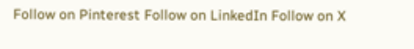Follow on Pinterest Follow on LinkedIn Follow on X